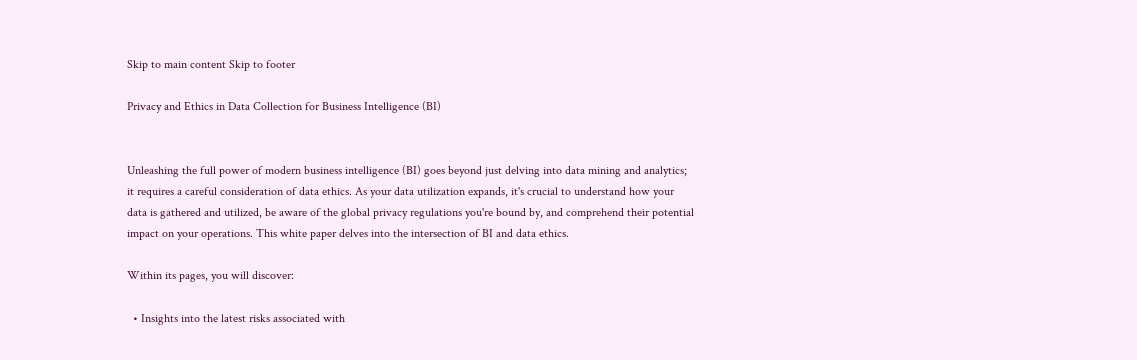Skip to main content Skip to footer

Privacy and Ethics in Data Collection for Business Intelligence (BI)


Unleashing the full power of modern business intelligence (BI) goes beyond just delving into data mining and analytics; it requires a careful consideration of data ethics. As your data utilization expands, it's crucial to understand how your data is gathered and utilized, be aware of the global privacy regulations you're bound by, and comprehend their potential impact on your operations. This white paper delves into the intersection of BI and data ethics.

Within its pages, you will discover:

  • Insights into the latest risks associated with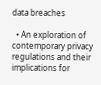data breaches

  • An exploration of contemporary privacy regulations and their implications for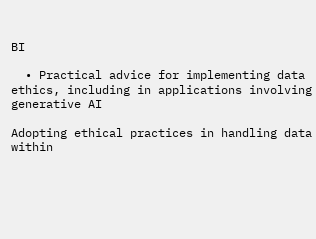BI

  • Practical advice for implementing data ethics, including in applications involving generative AI

Adopting ethical practices in handling data within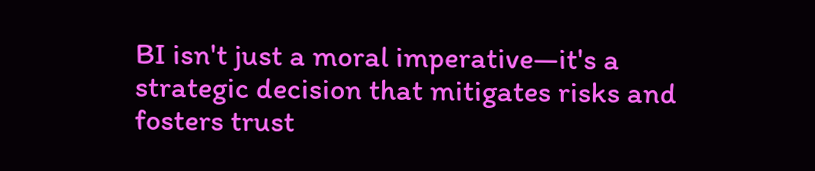BI isn't just a moral imperative—it's a strategic decision that mitigates risks and fosters trust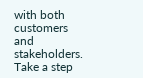with both customers and stakeholders. Take a step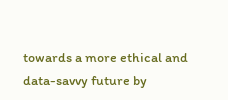towards a more ethical and data-savvy future by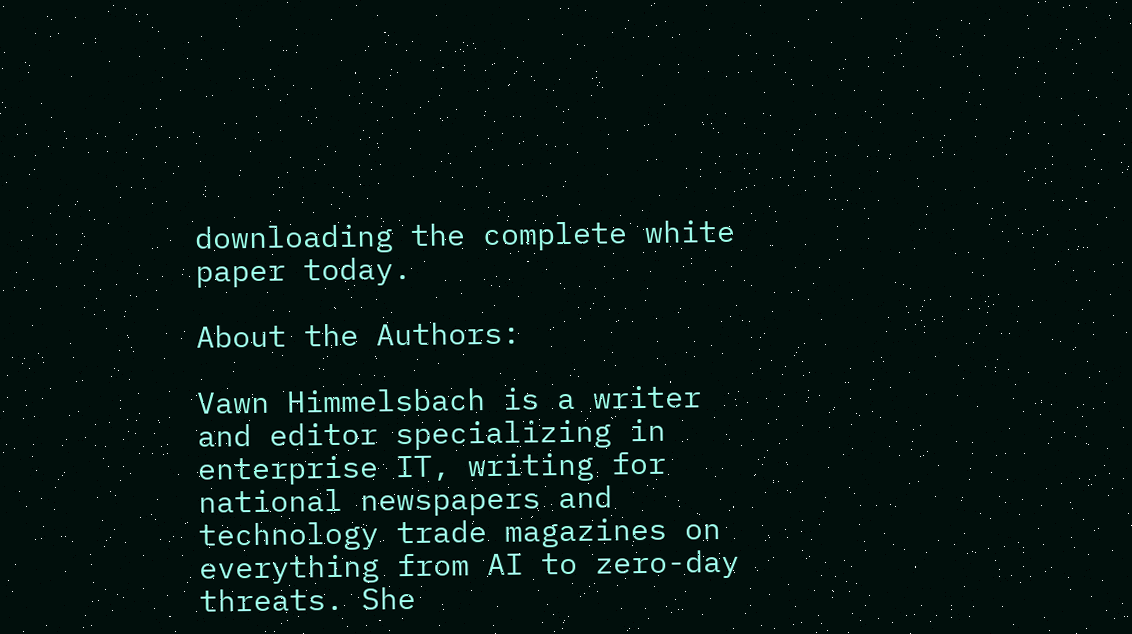downloading the complete white paper today.

About the Authors:

Vawn Himmelsbach is a writer and editor specializing in enterprise IT, writing for national newspapers and technology trade magazines on everything from AI to zero-day threats. She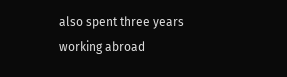also spent three years working abroad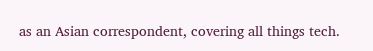as an Asian correspondent, covering all things tech.